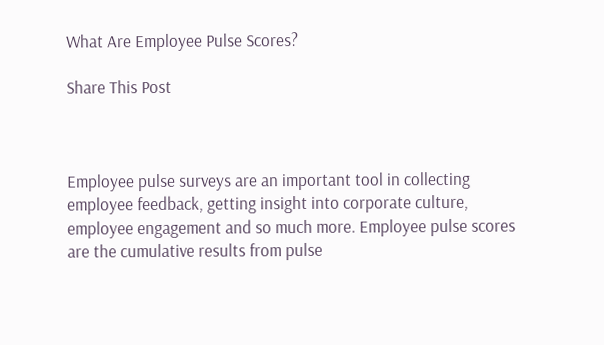What Are Employee Pulse Scores?

Share This Post



Employee pulse surveys are an important tool in collecting employee feedback, getting insight into corporate culture, employee engagement and so much more. Employee pulse scores are the cumulative results from pulse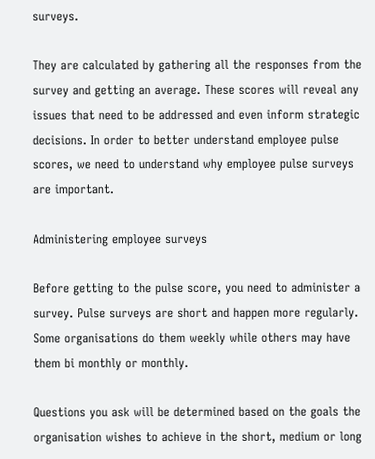surveys.

They are calculated by gathering all the responses from the survey and getting an average. These scores will reveal any issues that need to be addressed and even inform strategic decisions. In order to better understand employee pulse scores, we need to understand why employee pulse surveys are important.

Administering employee surveys

Before getting to the pulse score, you need to administer a survey. Pulse surveys are short and happen more regularly. Some organisations do them weekly while others may have them bi monthly or monthly.

Questions you ask will be determined based on the goals the organisation wishes to achieve in the short, medium or long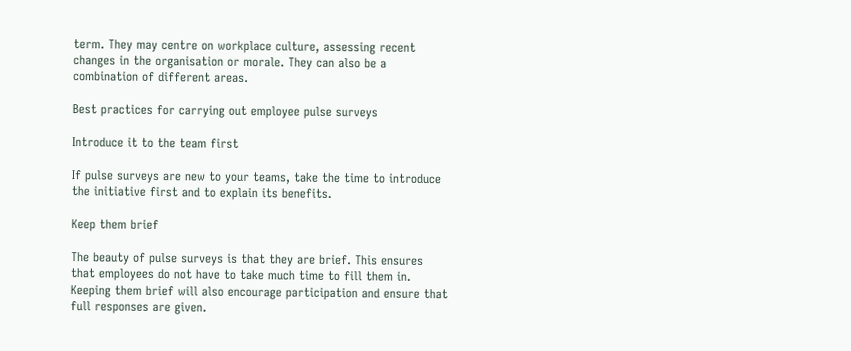term. They may centre on workplace culture, assessing recent changes in the organisation or morale. They can also be a combination of different areas.

Best practices for carrying out employee pulse surveys

Introduce it to the team first

If pulse surveys are new to your teams, take the time to introduce the initiative first and to explain its benefits.

Keep them brief

The beauty of pulse surveys is that they are brief. This ensures that employees do not have to take much time to fill them in. Keeping them brief will also encourage participation and ensure that full responses are given.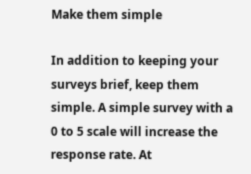Make them simple

In addition to keeping your surveys brief, keep them simple. A simple survey with a 0 to 5 scale will increase the response rate. At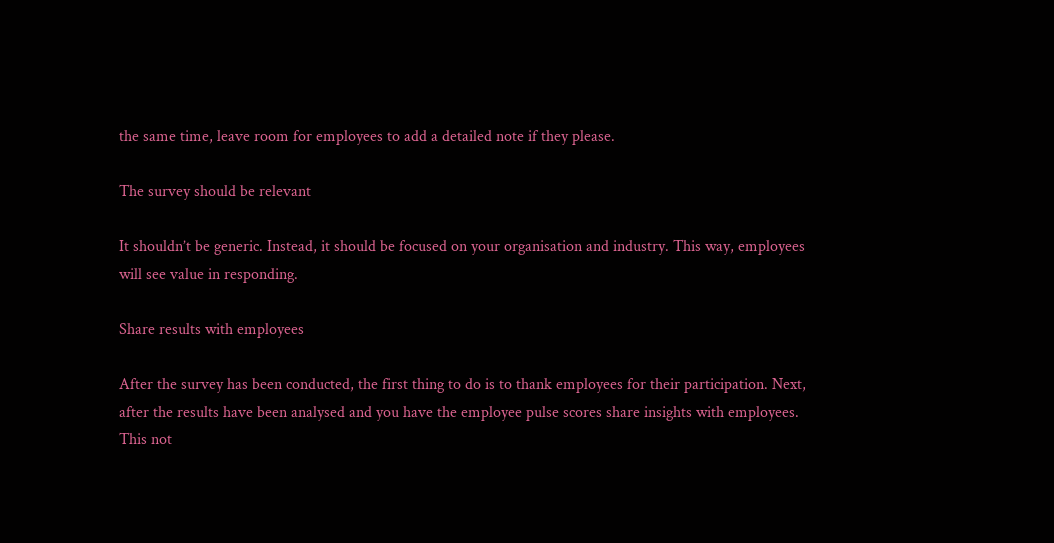the same time, leave room for employees to add a detailed note if they please.

The survey should be relevant

It shouldn’t be generic. Instead, it should be focused on your organisation and industry. This way, employees will see value in responding.

Share results with employees

After the survey has been conducted, the first thing to do is to thank employees for their participation. Next, after the results have been analysed and you have the employee pulse scores share insights with employees. This not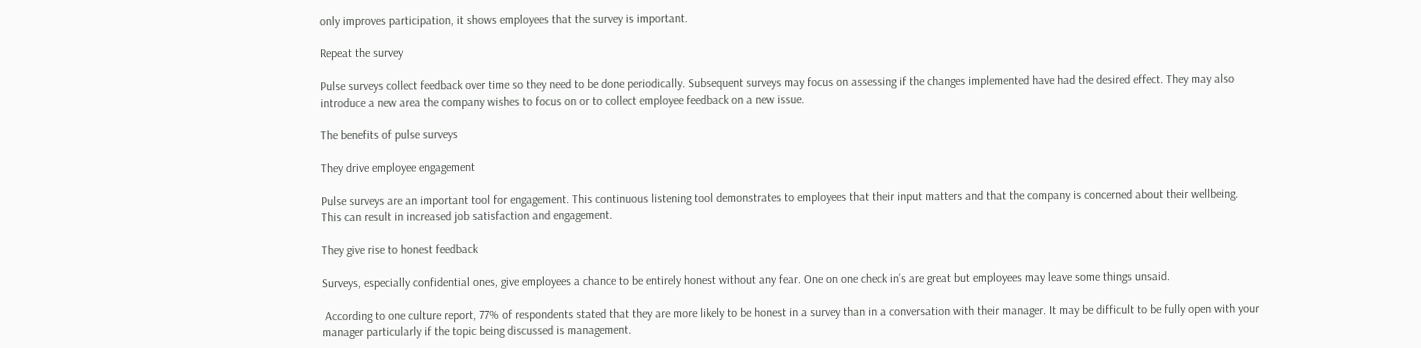only improves participation, it shows employees that the survey is important.

Repeat the survey

Pulse surveys collect feedback over time so they need to be done periodically. Subsequent surveys may focus on assessing if the changes implemented have had the desired effect. They may also introduce a new area the company wishes to focus on or to collect employee feedback on a new issue.

The benefits of pulse surveys

They drive employee engagement

Pulse surveys are an important tool for engagement. This continuous listening tool demonstrates to employees that their input matters and that the company is concerned about their wellbeing. This can result in increased job satisfaction and engagement.

They give rise to honest feedback

Surveys, especially confidential ones, give employees a chance to be entirely honest without any fear. One on one check in’s are great but employees may leave some things unsaid.

 According to one culture report, 77% of respondents stated that they are more likely to be honest in a survey than in a conversation with their manager. It may be difficult to be fully open with your manager particularly if the topic being discussed is management.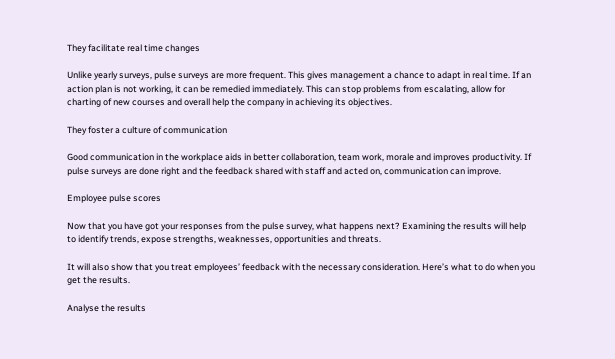They facilitate real time changes

Unlike yearly surveys, pulse surveys are more frequent. This gives management a chance to adapt in real time. If an action plan is not working, it can be remedied immediately. This can stop problems from escalating, allow for charting of new courses and overall help the company in achieving its objectives.

They foster a culture of communication

Good communication in the workplace aids in better collaboration, team work, morale and improves productivity. If pulse surveys are done right and the feedback shared with staff and acted on, communication can improve.

Employee pulse scores

Now that you have got your responses from the pulse survey, what happens next? Examining the results will help to identify trends, expose strengths, weaknesses, opportunities and threats.

It will also show that you treat employees’ feedback with the necessary consideration. Here’s what to do when you get the results.

Analyse the results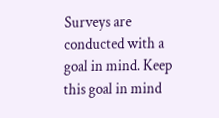Surveys are conducted with a goal in mind. Keep this goal in mind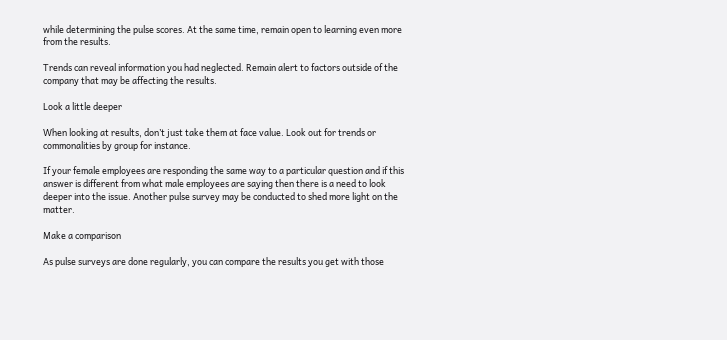while determining the pulse scores. At the same time, remain open to learning even more from the results.

Trends can reveal information you had neglected. Remain alert to factors outside of the company that may be affecting the results.

Look a little deeper

When looking at results, don’t just take them at face value. Look out for trends or commonalities by group for instance.

If your female employees are responding the same way to a particular question and if this answer is different from what male employees are saying then there is a need to look deeper into the issue. Another pulse survey may be conducted to shed more light on the matter.

Make a comparison

As pulse surveys are done regularly, you can compare the results you get with those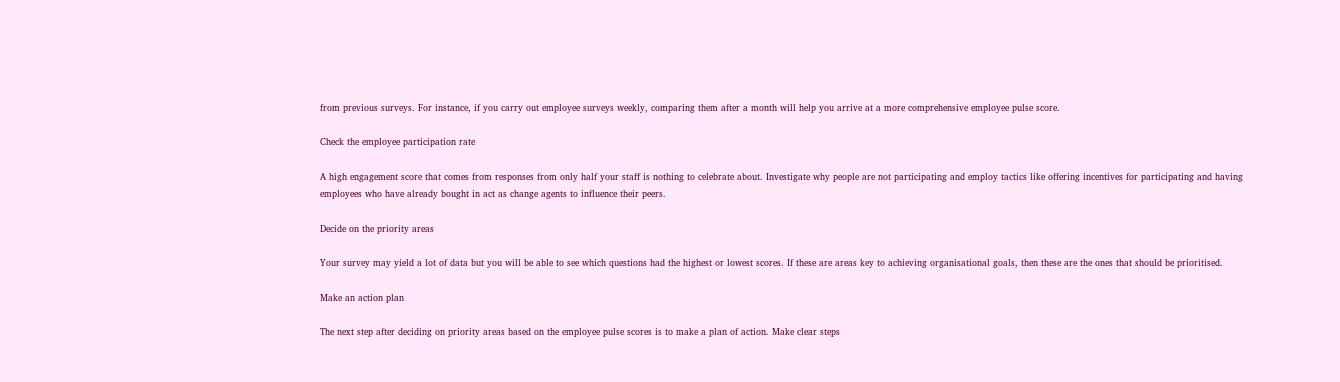from previous surveys. For instance, if you carry out employee surveys weekly, comparing them after a month will help you arrive at a more comprehensive employee pulse score.

Check the employee participation rate

A high engagement score that comes from responses from only half your staff is nothing to celebrate about. Investigate why people are not participating and employ tactics like offering incentives for participating and having employees who have already bought in act as change agents to influence their peers.

Decide on the priority areas

Your survey may yield a lot of data but you will be able to see which questions had the highest or lowest scores. If these are areas key to achieving organisational goals, then these are the ones that should be prioritised.

Make an action plan

The next step after deciding on priority areas based on the employee pulse scores is to make a plan of action. Make clear steps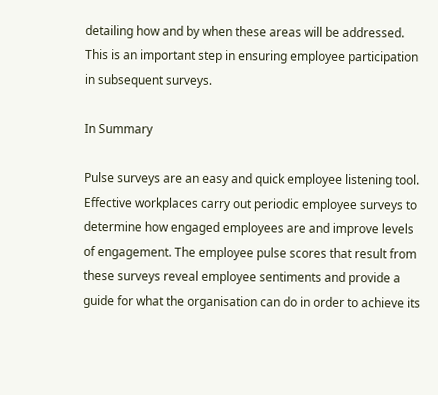detailing how and by when these areas will be addressed. This is an important step in ensuring employee participation in subsequent surveys.

In Summary

Pulse surveys are an easy and quick employee listening tool. Effective workplaces carry out periodic employee surveys to determine how engaged employees are and improve levels of engagement. The employee pulse scores that result from these surveys reveal employee sentiments and provide a guide for what the organisation can do in order to achieve its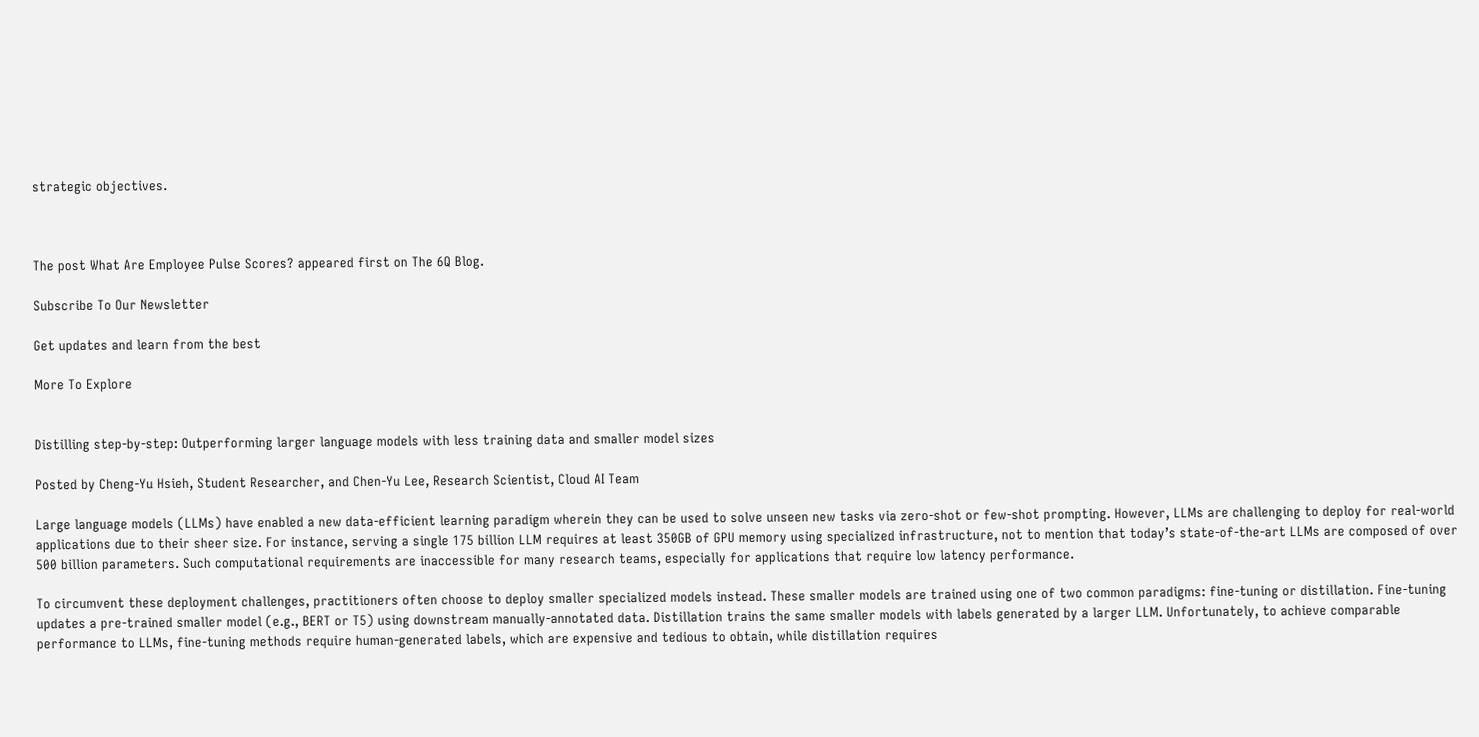strategic objectives.



The post What Are Employee Pulse Scores? appeared first on The 6Q Blog.

Subscribe To Our Newsletter

Get updates and learn from the best

More To Explore


Distilling step-by-step: Outperforming larger language models with less training data and smaller model sizes

Posted by Cheng-Yu Hsieh, Student Researcher, and Chen-Yu Lee, Research Scientist, Cloud AI Team

Large language models (LLMs) have enabled a new data-efficient learning paradigm wherein they can be used to solve unseen new tasks via zero-shot or few-shot prompting. However, LLMs are challenging to deploy for real-world applications due to their sheer size. For instance, serving a single 175 billion LLM requires at least 350GB of GPU memory using specialized infrastructure, not to mention that today’s state-of-the-art LLMs are composed of over 500 billion parameters. Such computational requirements are inaccessible for many research teams, especially for applications that require low latency performance.

To circumvent these deployment challenges, practitioners often choose to deploy smaller specialized models instead. These smaller models are trained using one of two common paradigms: fine-tuning or distillation. Fine-tuning updates a pre-trained smaller model (e.g., BERT or T5) using downstream manually-annotated data. Distillation trains the same smaller models with labels generated by a larger LLM. Unfortunately, to achieve comparable performance to LLMs, fine-tuning methods require human-generated labels, which are expensive and tedious to obtain, while distillation requires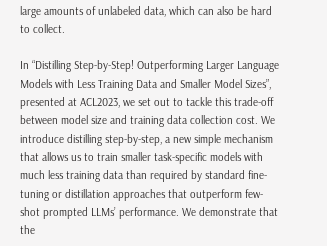large amounts of unlabeled data, which can also be hard to collect.

In “Distilling Step-by-Step! Outperforming Larger Language Models with Less Training Data and Smaller Model Sizes”, presented at ACL2023, we set out to tackle this trade-off between model size and training data collection cost. We introduce distilling step-by-step, a new simple mechanism that allows us to train smaller task-specific models with much less training data than required by standard fine-tuning or distillation approaches that outperform few-shot prompted LLMs’ performance. We demonstrate that the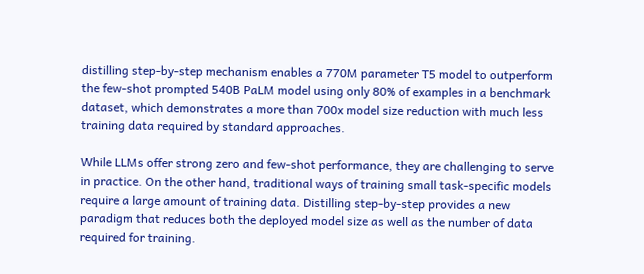distilling step-by-step mechanism enables a 770M parameter T5 model to outperform the few-shot prompted 540B PaLM model using only 80% of examples in a benchmark dataset, which demonstrates a more than 700x model size reduction with much less training data required by standard approaches.

While LLMs offer strong zero and few-shot performance, they are challenging to serve in practice. On the other hand, traditional ways of training small task-specific models require a large amount of training data. Distilling step-by-step provides a new paradigm that reduces both the deployed model size as well as the number of data required for training.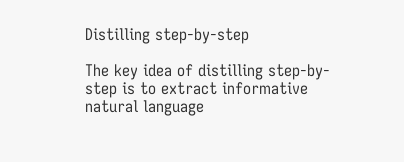Distilling step-by-step

The key idea of distilling step-by-step is to extract informative natural language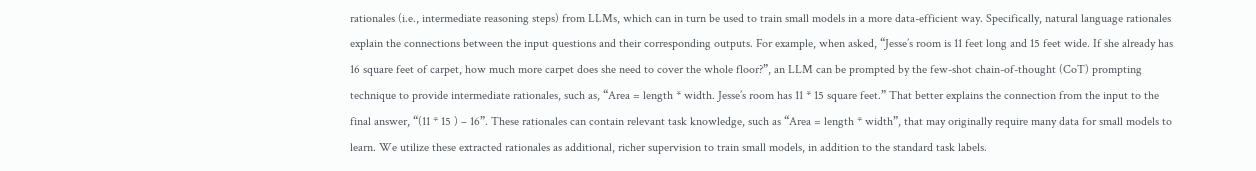rationales (i.e., intermediate reasoning steps) from LLMs, which can in turn be used to train small models in a more data-efficient way. Specifically, natural language rationales explain the connections between the input questions and their corresponding outputs. For example, when asked, “Jesse’s room is 11 feet long and 15 feet wide. If she already has 16 square feet of carpet, how much more carpet does she need to cover the whole floor?”, an LLM can be prompted by the few-shot chain-of-thought (CoT) prompting technique to provide intermediate rationales, such as, “Area = length * width. Jesse’s room has 11 * 15 square feet.” That better explains the connection from the input to the final answer, “(11 * 15 ) – 16”. These rationales can contain relevant task knowledge, such as “Area = length * width”, that may originally require many data for small models to learn. We utilize these extracted rationales as additional, richer supervision to train small models, in addition to the standard task labels.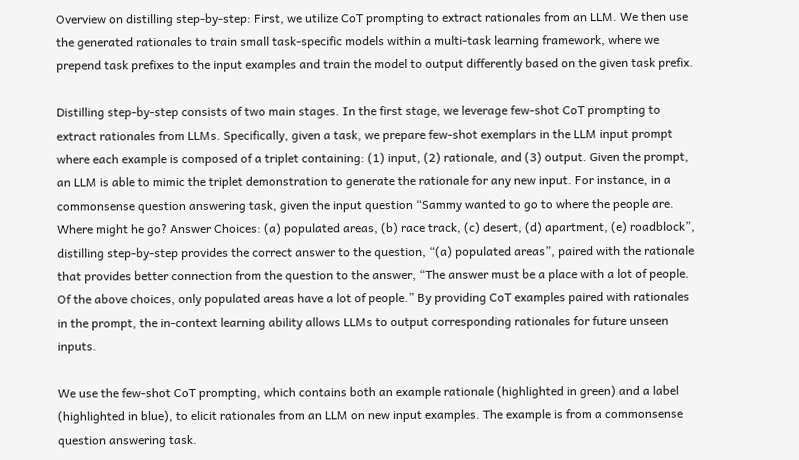Overview on distilling step-by-step: First, we utilize CoT prompting to extract rationales from an LLM. We then use the generated rationales to train small task-specific models within a multi-task learning framework, where we prepend task prefixes to the input examples and train the model to output differently based on the given task prefix.

Distilling step-by-step consists of two main stages. In the first stage, we leverage few-shot CoT prompting to extract rationales from LLMs. Specifically, given a task, we prepare few-shot exemplars in the LLM input prompt where each example is composed of a triplet containing: (1) input, (2) rationale, and (3) output. Given the prompt, an LLM is able to mimic the triplet demonstration to generate the rationale for any new input. For instance, in a commonsense question answering task, given the input question “Sammy wanted to go to where the people are. Where might he go? Answer Choices: (a) populated areas, (b) race track, (c) desert, (d) apartment, (e) roadblock”, distilling step-by-step provides the correct answer to the question, “(a) populated areas”, paired with the rationale that provides better connection from the question to the answer, “The answer must be a place with a lot of people. Of the above choices, only populated areas have a lot of people.” By providing CoT examples paired with rationales in the prompt, the in-context learning ability allows LLMs to output corresponding rationales for future unseen inputs.

We use the few-shot CoT prompting, which contains both an example rationale (highlighted in green) and a label (highlighted in blue), to elicit rationales from an LLM on new input examples. The example is from a commonsense question answering task.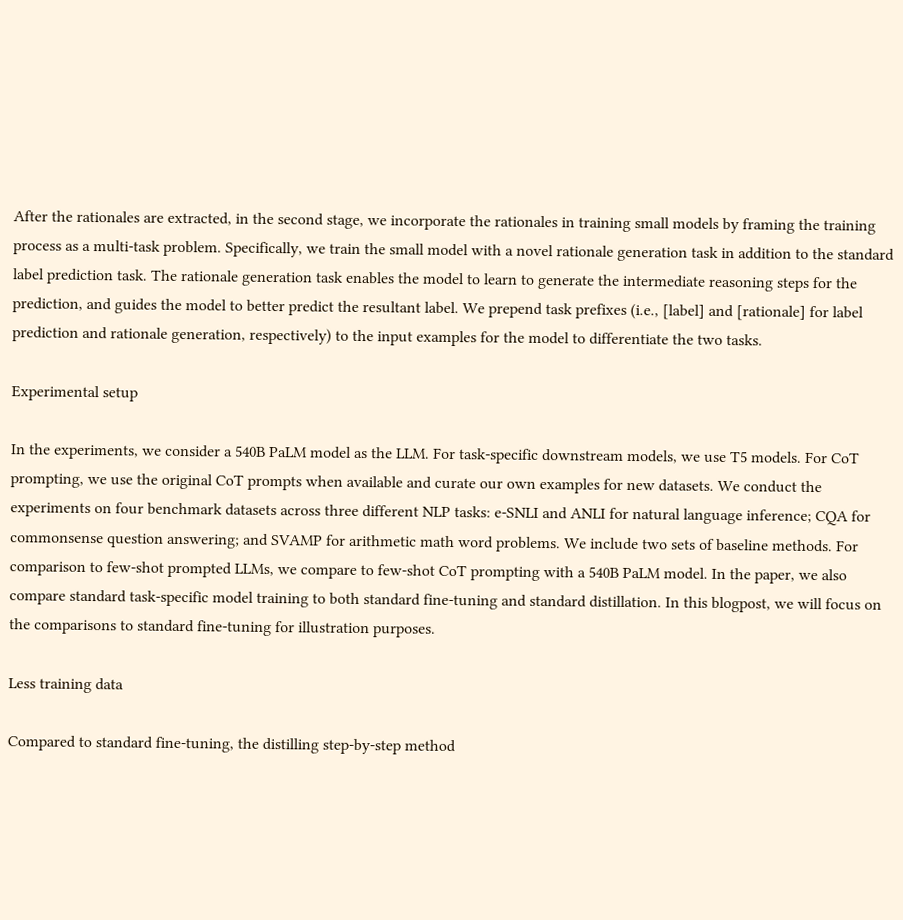After the rationales are extracted, in the second stage, we incorporate the rationales in training small models by framing the training process as a multi-task problem. Specifically, we train the small model with a novel rationale generation task in addition to the standard label prediction task. The rationale generation task enables the model to learn to generate the intermediate reasoning steps for the prediction, and guides the model to better predict the resultant label. We prepend task prefixes (i.e., [label] and [rationale] for label prediction and rationale generation, respectively) to the input examples for the model to differentiate the two tasks.

Experimental setup

In the experiments, we consider a 540B PaLM model as the LLM. For task-specific downstream models, we use T5 models. For CoT prompting, we use the original CoT prompts when available and curate our own examples for new datasets. We conduct the experiments on four benchmark datasets across three different NLP tasks: e-SNLI and ANLI for natural language inference; CQA for commonsense question answering; and SVAMP for arithmetic math word problems. We include two sets of baseline methods. For comparison to few-shot prompted LLMs, we compare to few-shot CoT prompting with a 540B PaLM model. In the paper, we also compare standard task-specific model training to both standard fine-tuning and standard distillation. In this blogpost, we will focus on the comparisons to standard fine-tuning for illustration purposes.

Less training data

Compared to standard fine-tuning, the distilling step-by-step method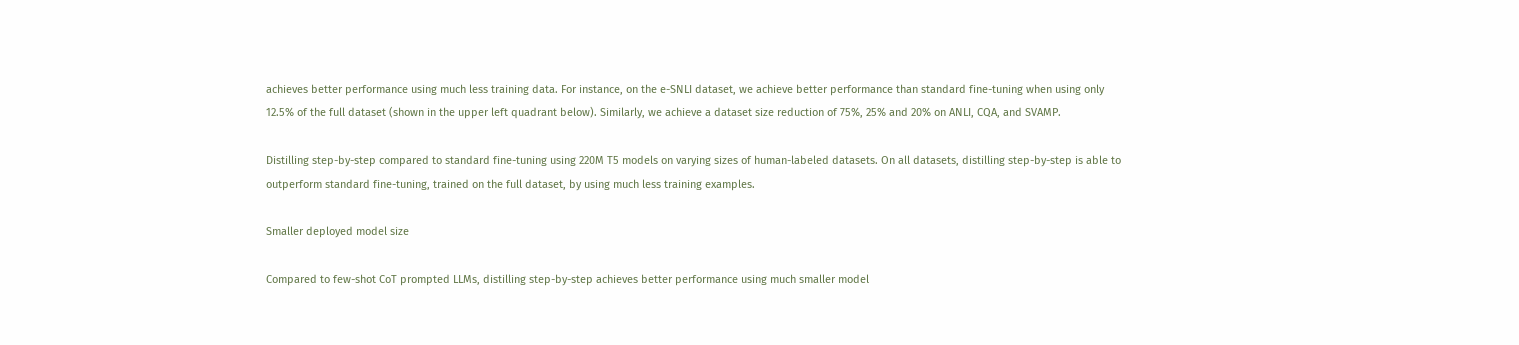achieves better performance using much less training data. For instance, on the e-SNLI dataset, we achieve better performance than standard fine-tuning when using only 12.5% of the full dataset (shown in the upper left quadrant below). Similarly, we achieve a dataset size reduction of 75%, 25% and 20% on ANLI, CQA, and SVAMP.

Distilling step-by-step compared to standard fine-tuning using 220M T5 models on varying sizes of human-labeled datasets. On all datasets, distilling step-by-step is able to outperform standard fine-tuning, trained on the full dataset, by using much less training examples.

Smaller deployed model size

Compared to few-shot CoT prompted LLMs, distilling step-by-step achieves better performance using much smaller model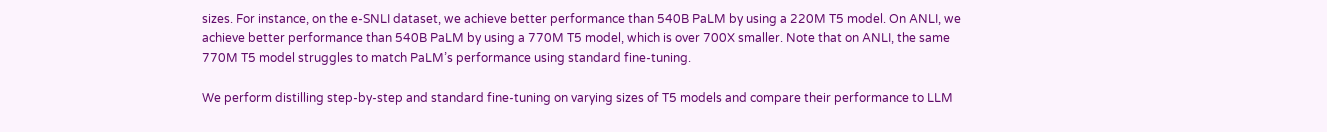sizes. For instance, on the e-SNLI dataset, we achieve better performance than 540B PaLM by using a 220M T5 model. On ANLI, we achieve better performance than 540B PaLM by using a 770M T5 model, which is over 700X smaller. Note that on ANLI, the same 770M T5 model struggles to match PaLM’s performance using standard fine-tuning.

We perform distilling step-by-step and standard fine-tuning on varying sizes of T5 models and compare their performance to LLM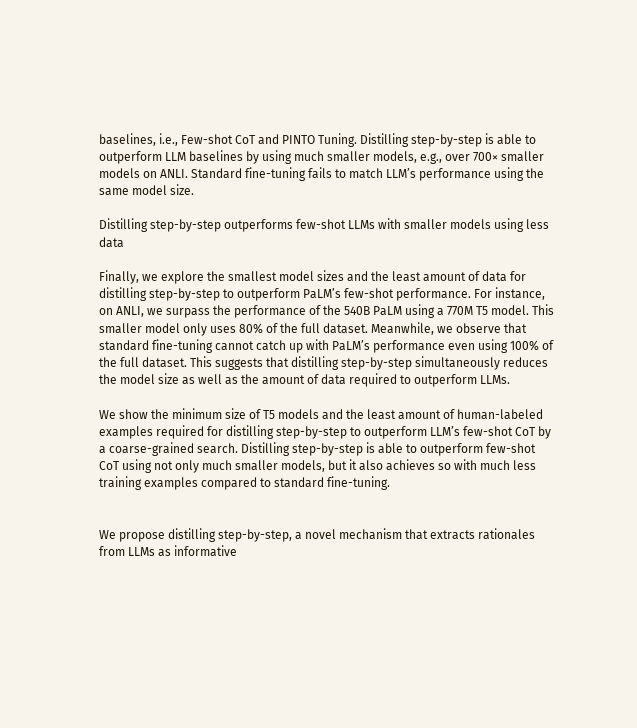baselines, i.e., Few-shot CoT and PINTO Tuning. Distilling step-by-step is able to outperform LLM baselines by using much smaller models, e.g., over 700× smaller models on ANLI. Standard fine-tuning fails to match LLM’s performance using the same model size.

Distilling step-by-step outperforms few-shot LLMs with smaller models using less data

Finally, we explore the smallest model sizes and the least amount of data for distilling step-by-step to outperform PaLM’s few-shot performance. For instance, on ANLI, we surpass the performance of the 540B PaLM using a 770M T5 model. This smaller model only uses 80% of the full dataset. Meanwhile, we observe that standard fine-tuning cannot catch up with PaLM’s performance even using 100% of the full dataset. This suggests that distilling step-by-step simultaneously reduces the model size as well as the amount of data required to outperform LLMs.

We show the minimum size of T5 models and the least amount of human-labeled examples required for distilling step-by-step to outperform LLM’s few-shot CoT by a coarse-grained search. Distilling step-by-step is able to outperform few-shot CoT using not only much smaller models, but it also achieves so with much less training examples compared to standard fine-tuning.


We propose distilling step-by-step, a novel mechanism that extracts rationales from LLMs as informative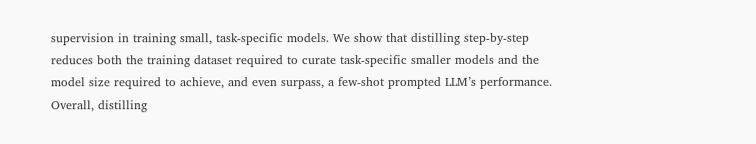supervision in training small, task-specific models. We show that distilling step-by-step reduces both the training dataset required to curate task-specific smaller models and the model size required to achieve, and even surpass, a few-shot prompted LLM’s performance. Overall, distilling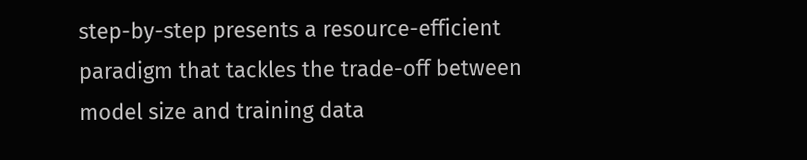step-by-step presents a resource-efficient paradigm that tackles the trade-off between model size and training data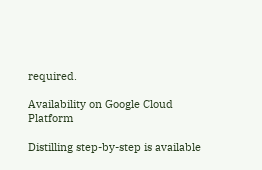required.

Availability on Google Cloud Platform

Distilling step-by-step is available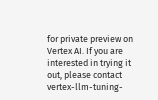for private preview on Vertex AI. If you are interested in trying it out, please contact vertex-llm-tuning-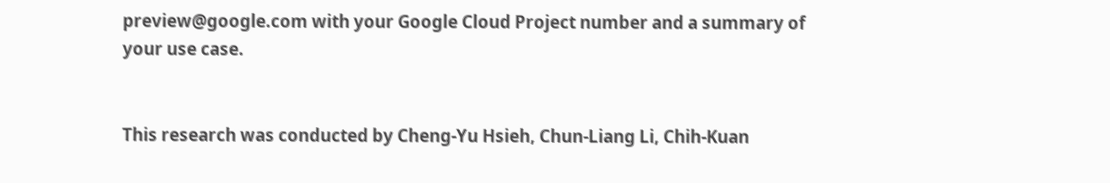preview@google.com with your Google Cloud Project number and a summary of your use case.


This research was conducted by Cheng-Yu Hsieh, Chun-Liang Li, Chih-Kuan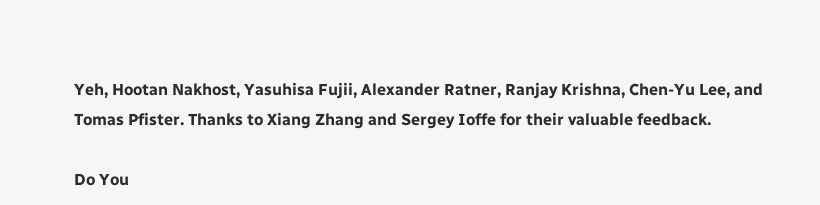Yeh, Hootan Nakhost, Yasuhisa Fujii, Alexander Ratner, Ranjay Krishna, Chen-Yu Lee, and Tomas Pfister. Thanks to Xiang Zhang and Sergey Ioffe for their valuable feedback.

Do You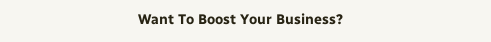Want To Boost Your Business?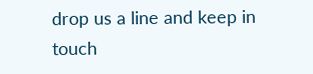drop us a line and keep in touch